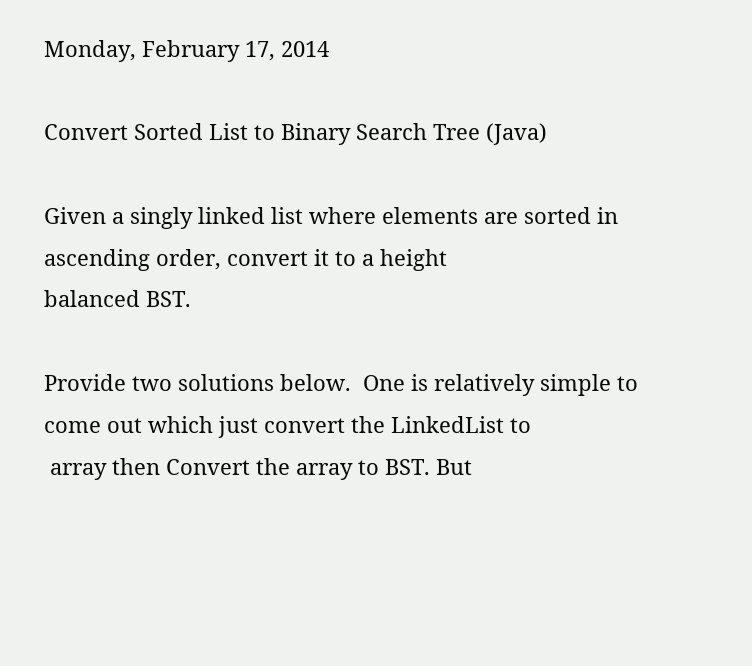Monday, February 17, 2014

Convert Sorted List to Binary Search Tree (Java)

Given a singly linked list where elements are sorted in ascending order, convert it to a height
balanced BST.

Provide two solutions below.  One is relatively simple to come out which just convert the LinkedList to
 array then Convert the array to BST. But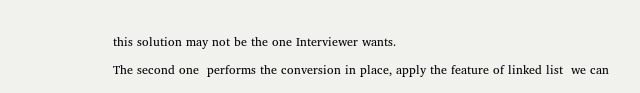this solution may not be the one Interviewer wants.

The second one  performs the conversion in place, apply the feature of linked list  we can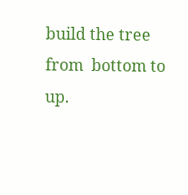build the tree
from  bottom to up.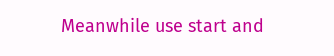Meanwhile use start and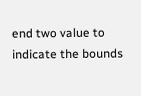end two value to indicate the bounds